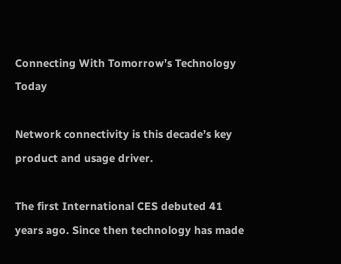Connecting With Tomorrow’s Technology Today

Network connectivity is this decade’s key product and usage driver.

The first International CES debuted 41 years ago. Since then technology has made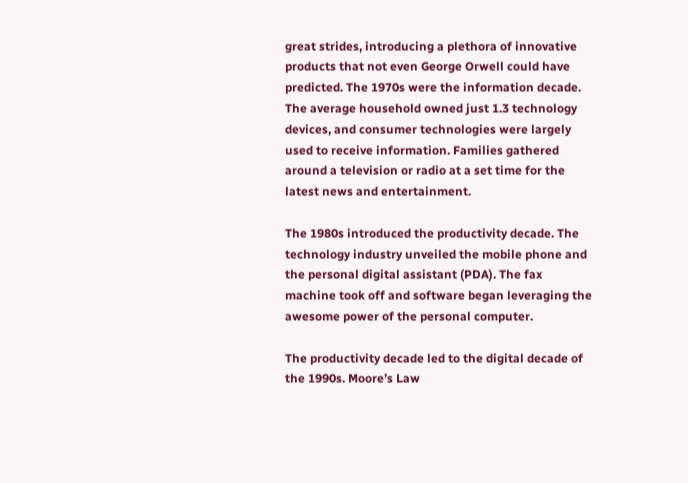great strides, introducing a plethora of innovative products that not even George Orwell could have predicted. The 1970s were the information decade. The average household owned just 1.3 technology devices, and consumer technologies were largely used to receive information. Families gathered around a television or radio at a set time for the latest news and entertainment.

The 1980s introduced the productivity decade. The technology industry unveiled the mobile phone and the personal digital assistant (PDA). The fax machine took off and software began leveraging the awesome power of the personal computer.

The productivity decade led to the digital decade of the 1990s. Moore’s Law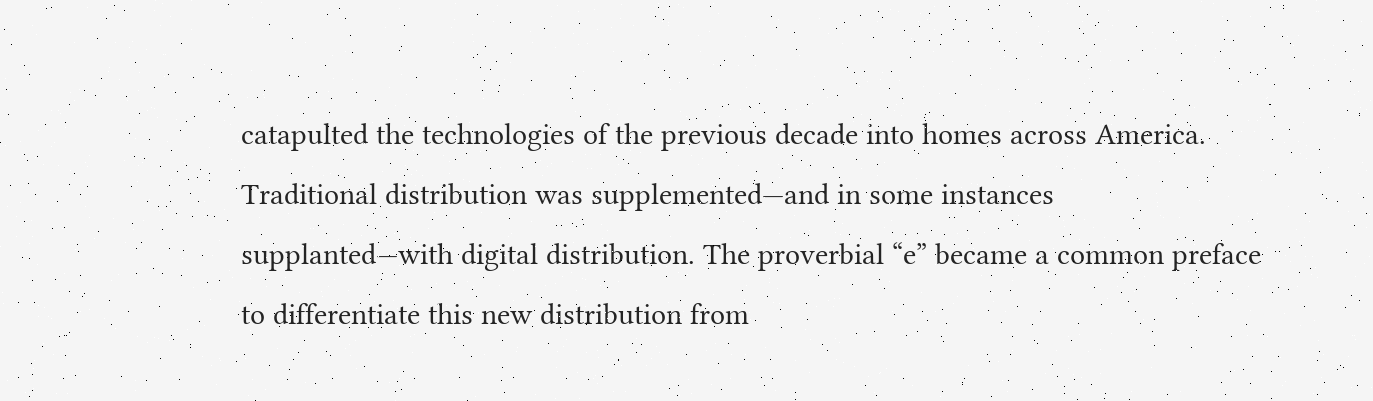catapulted the technologies of the previous decade into homes across America. Traditional distribution was supplemented—and in some instances supplanted—with digital distribution. The proverbial “e” became a common preface to differentiate this new distribution from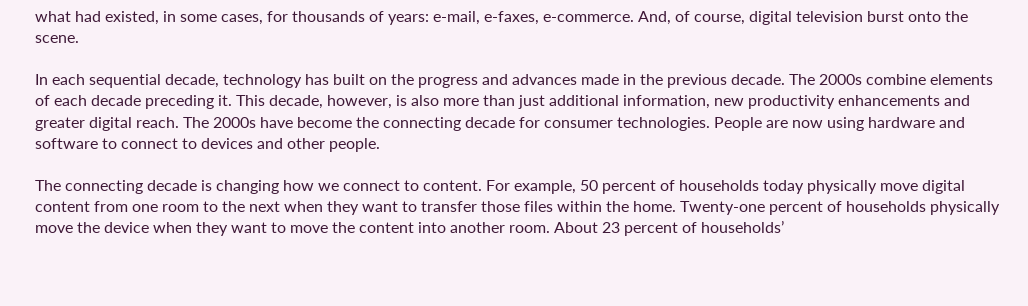what had existed, in some cases, for thousands of years: e-mail, e-faxes, e-commerce. And, of course, digital television burst onto the scene.

In each sequential decade, technology has built on the progress and advances made in the previous decade. The 2000s combine elements of each decade preceding it. This decade, however, is also more than just additional information, new productivity enhancements and greater digital reach. The 2000s have become the connecting decade for consumer technologies. People are now using hardware and software to connect to devices and other people.

The connecting decade is changing how we connect to content. For example, 50 percent of households today physically move digital content from one room to the next when they want to transfer those files within the home. Twenty-one percent of households physically move the device when they want to move the content into another room. About 23 percent of households’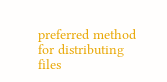preferred method for distributing files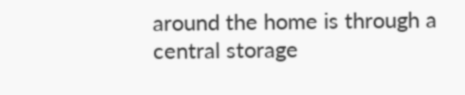around the home is through a central storage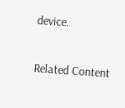device.

Related Content